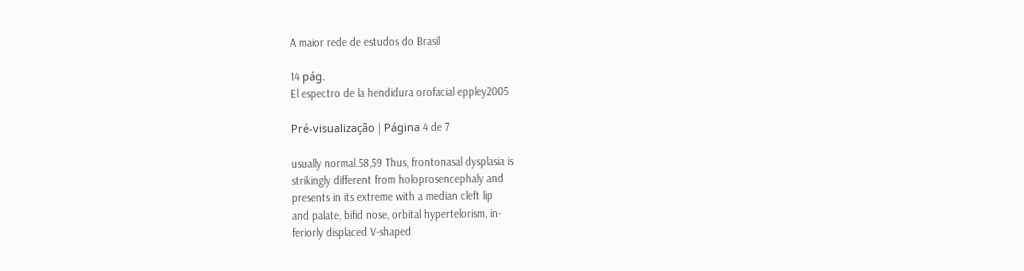A maior rede de estudos do Brasil

14 pág.
El espectro de la hendidura orofacial eppley2005

Pré-visualização | Página 4 de 7

usually normal.58,59 Thus, frontonasal dysplasia is
strikingly different from holoprosencephaly and
presents in its extreme with a median cleft lip
and palate, bifid nose, orbital hypertelorism, in-
feriorly displaced V-shaped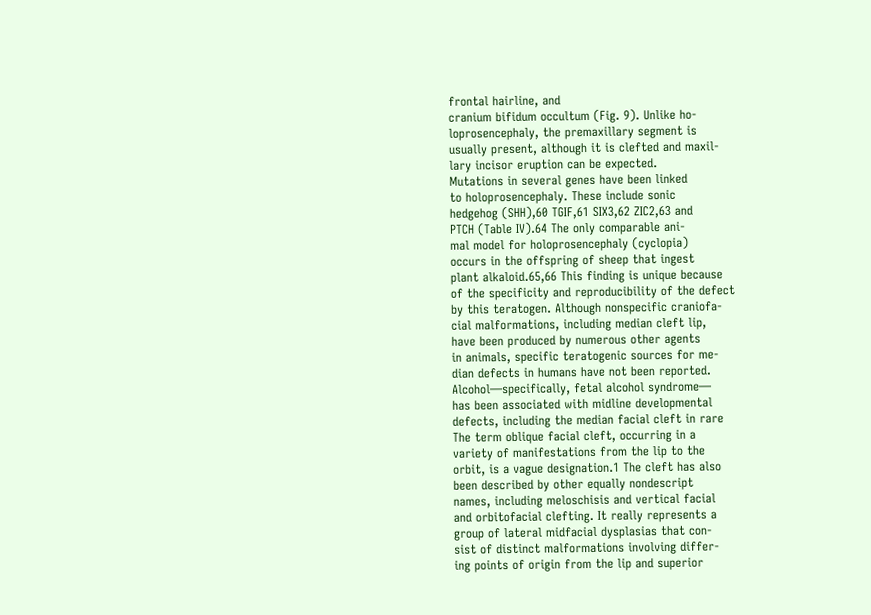frontal hairline, and
cranium bifidum occultum (Fig. 9). Unlike ho-
loprosencephaly, the premaxillary segment is
usually present, although it is clefted and maxil-
lary incisor eruption can be expected.
Mutations in several genes have been linked
to holoprosencephaly. These include sonic
hedgehog (SHH),60 TGIF,61 SIX3,62 ZIC2,63 and
PTCH (Table IV).64 The only comparable ani-
mal model for holoprosencephaly (cyclopia)
occurs in the offspring of sheep that ingest
plant alkaloid.65,66 This finding is unique because
of the specificity and reproducibility of the defect
by this teratogen. Although nonspecific craniofa-
cial malformations, including median cleft lip,
have been produced by numerous other agents
in animals, specific teratogenic sources for me-
dian defects in humans have not been reported.
Alcohol—specifically, fetal alcohol syndrome—
has been associated with midline developmental
defects, including the median facial cleft in rare
The term oblique facial cleft, occurring in a
variety of manifestations from the lip to the
orbit, is a vague designation.1 The cleft has also
been described by other equally nondescript
names, including meloschisis and vertical facial
and orbitofacial clefting. It really represents a
group of lateral midfacial dysplasias that con-
sist of distinct malformations involving differ-
ing points of origin from the lip and superior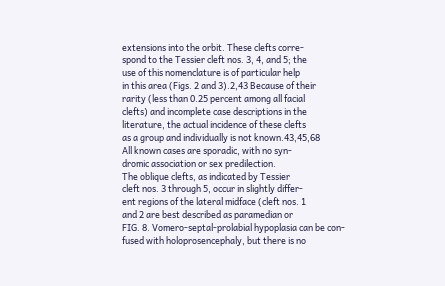extensions into the orbit. These clefts corre-
spond to the Tessier cleft nos. 3, 4, and 5; the
use of this nomenclature is of particular help
in this area (Figs. 2 and 3).2,43 Because of their
rarity (less than 0.25 percent among all facial
clefts) and incomplete case descriptions in the
literature, the actual incidence of these clefts
as a group and individually is not known.43,45,68
All known cases are sporadic, with no syn-
dromic association or sex predilection.
The oblique clefts, as indicated by Tessier
cleft nos. 3 through 5, occur in slightly differ-
ent regions of the lateral midface (cleft nos. 1
and 2 are best described as paramedian or
FIG. 8. Vomero-septal-prolabial hypoplasia can be con-
fused with holoprosencephaly, but there is no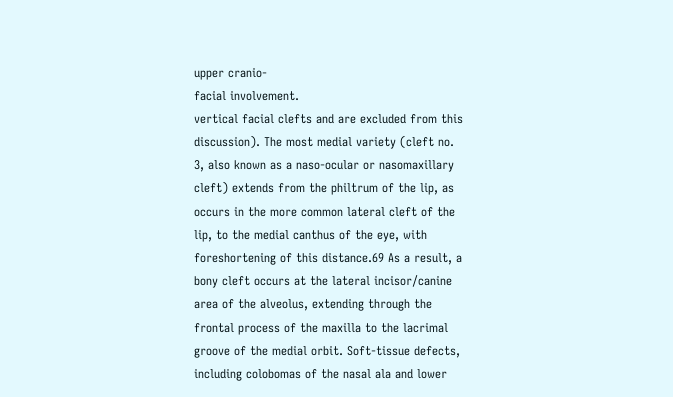upper cranio-
facial involvement.
vertical facial clefts and are excluded from this
discussion). The most medial variety (cleft no.
3, also known as a naso-ocular or nasomaxillary
cleft) extends from the philtrum of the lip, as
occurs in the more common lateral cleft of the
lip, to the medial canthus of the eye, with
foreshortening of this distance.69 As a result, a
bony cleft occurs at the lateral incisor/canine
area of the alveolus, extending through the
frontal process of the maxilla to the lacrimal
groove of the medial orbit. Soft-tissue defects,
including colobomas of the nasal ala and lower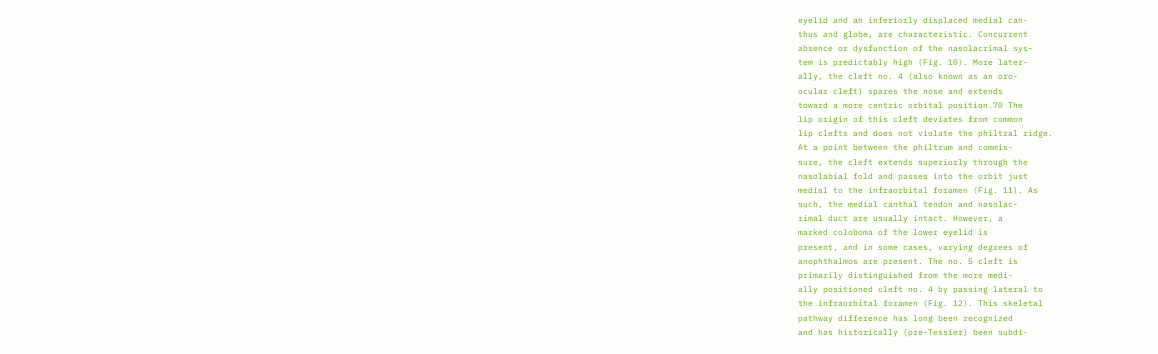eyelid and an inferiorly displaced medial can-
thus and globe, are characteristic. Concurrent
absence or dysfunction of the nasolacrimal sys-
tem is predictably high (Fig. 10). More later-
ally, the cleft no. 4 (also known as an oro-
ocular cleft) spares the nose and extends
toward a more centric orbital position.70 The
lip origin of this cleft deviates from common
lip clefts and does not violate the philtral ridge.
At a point between the philtrum and commis-
sure, the cleft extends superiorly through the
nasolabial fold and passes into the orbit just
medial to the infraorbital foramen (Fig. 11). As
such, the medial canthal tendon and nasolac-
rimal duct are usually intact. However, a
marked coloboma of the lower eyelid is
present, and in some cases, varying degrees of
anophthalmos are present. The no. 5 cleft is
primarily distinguished from the more medi-
ally positioned cleft no. 4 by passing lateral to
the infraorbital foramen (Fig. 12). This skeletal
pathway difference has long been recognized
and has historically (pre-Tessier) been subdi-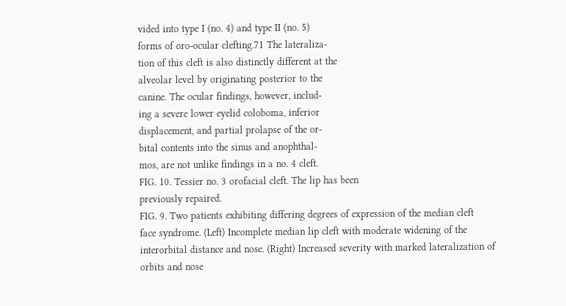vided into type I (no. 4) and type II (no. 5)
forms of oro-ocular clefting.71 The lateraliza-
tion of this cleft is also distinctly different at the
alveolar level by originating posterior to the
canine. The ocular findings, however, includ-
ing a severe lower eyelid coloboma, inferior
displacement, and partial prolapse of the or-
bital contents into the sinus and anophthal-
mos, are not unlike findings in a no. 4 cleft.
FIG. 10. Tessier no. 3 orofacial cleft. The lip has been
previously repaired.
FIG. 9. Two patients exhibiting differing degrees of expression of the median cleft
face syndrome. (Left) Incomplete median lip cleft with moderate widening of the
interorbital distance and nose. (Right) Increased severity with marked lateralization of
orbits and nose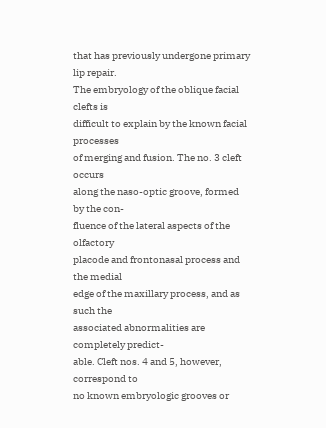that has previously undergone primary lip repair.
The embryology of the oblique facial clefts is
difficult to explain by the known facial processes
of merging and fusion. The no. 3 cleft occurs
along the naso-optic groove, formed by the con-
fluence of the lateral aspects of the olfactory
placode and frontonasal process and the medial
edge of the maxillary process, and as such the
associated abnormalities are completely predict-
able. Cleft nos. 4 and 5, however, correspond to
no known embryologic grooves or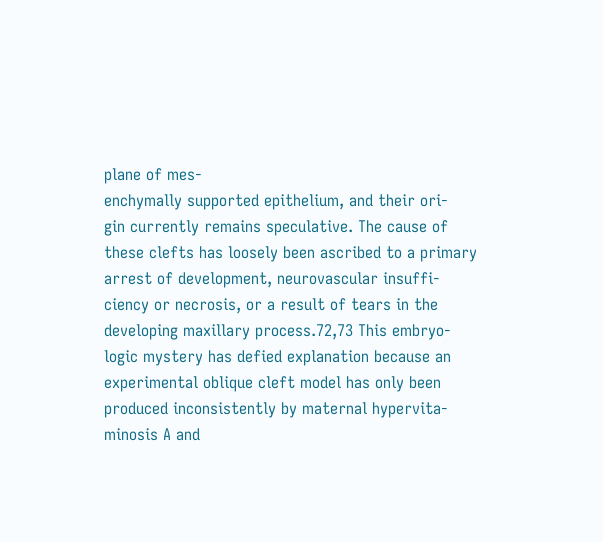plane of mes-
enchymally supported epithelium, and their ori-
gin currently remains speculative. The cause of
these clefts has loosely been ascribed to a primary
arrest of development, neurovascular insuffi-
ciency or necrosis, or a result of tears in the
developing maxillary process.72,73 This embryo-
logic mystery has defied explanation because an
experimental oblique cleft model has only been
produced inconsistently by maternal hypervita-
minosis A and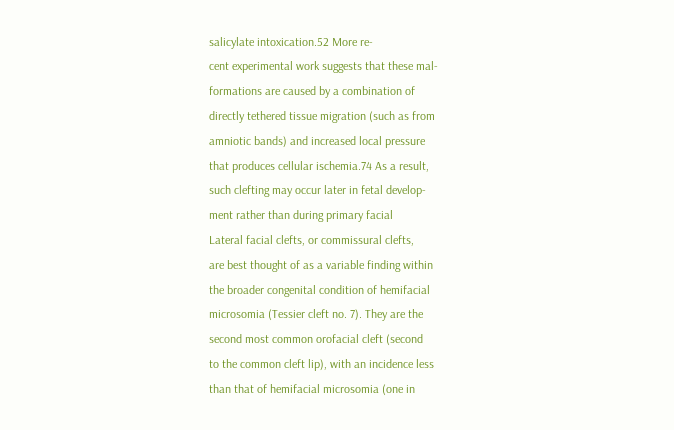salicylate intoxication.52 More re-
cent experimental work suggests that these mal-
formations are caused by a combination of
directly tethered tissue migration (such as from
amniotic bands) and increased local pressure
that produces cellular ischemia.74 As a result,
such clefting may occur later in fetal develop-
ment rather than during primary facial
Lateral facial clefts, or commissural clefts,
are best thought of as a variable finding within
the broader congenital condition of hemifacial
microsomia (Tessier cleft no. 7). They are the
second most common orofacial cleft (second
to the common cleft lip), with an incidence less
than that of hemifacial microsomia (one in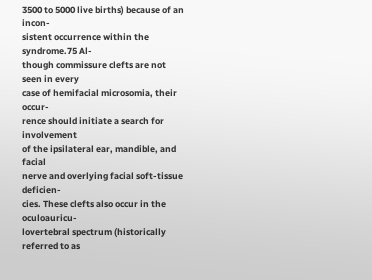3500 to 5000 live births) because of an incon-
sistent occurrence within the syndrome.75 Al-
though commissure clefts are not seen in every
case of hemifacial microsomia, their occur-
rence should initiate a search for involvement
of the ipsilateral ear, mandible, and facial
nerve and overlying facial soft-tissue deficien-
cies. These clefts also occur in the oculoauricu-
lovertebral spectrum (historically referred to as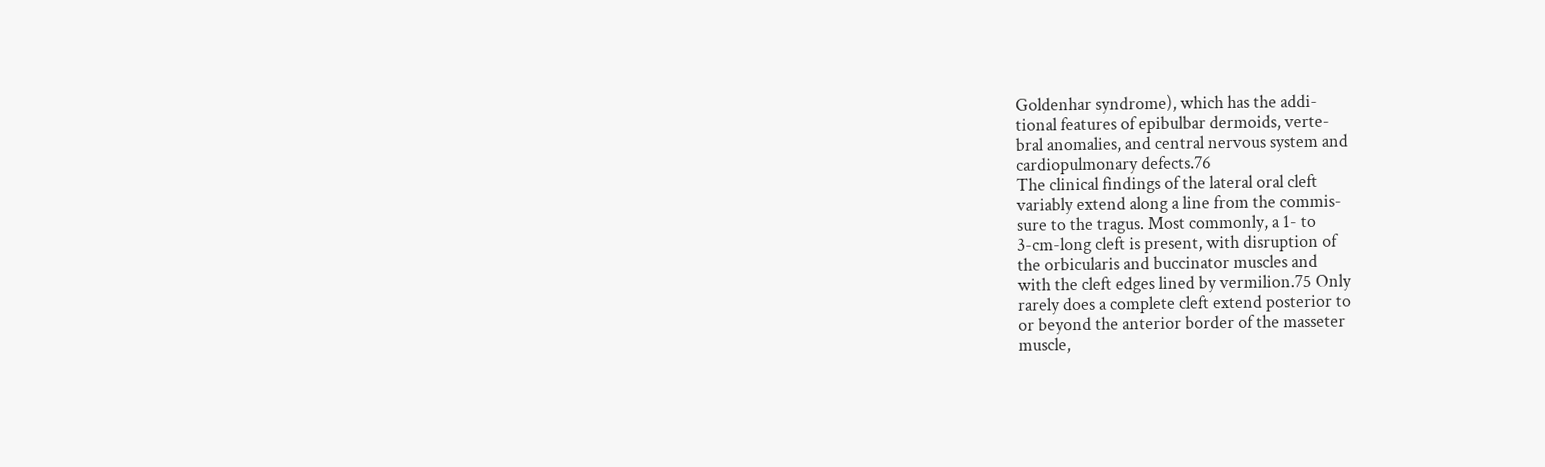Goldenhar syndrome), which has the addi-
tional features of epibulbar dermoids, verte-
bral anomalies, and central nervous system and
cardiopulmonary defects.76
The clinical findings of the lateral oral cleft
variably extend along a line from the commis-
sure to the tragus. Most commonly, a 1- to
3-cm-long cleft is present, with disruption of
the orbicularis and buccinator muscles and
with the cleft edges lined by vermilion.75 Only
rarely does a complete cleft extend posterior to
or beyond the anterior border of the masseter
muscle,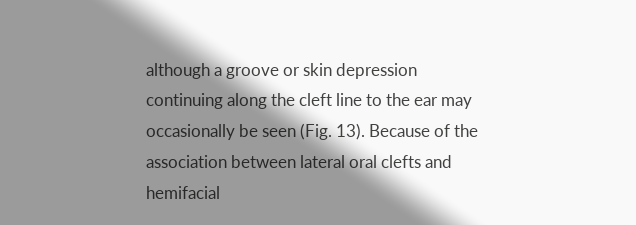although a groove or skin depression
continuing along the cleft line to the ear may
occasionally be seen (Fig. 13). Because of the
association between lateral oral clefts and
hemifacial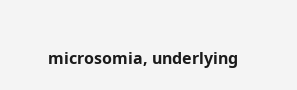microsomia, underlying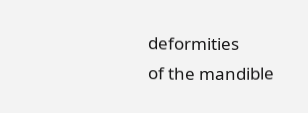deformities
of the mandible